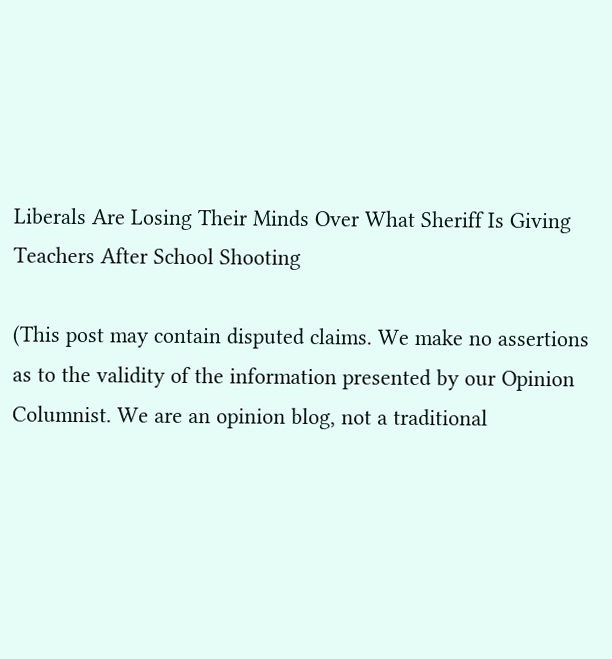Liberals Are Losing Their Minds Over What Sheriff Is Giving Teachers After School Shooting

(This post may contain disputed claims. We make no assertions as to the validity of the information presented by our Opinion Columnist. We are an opinion blog, not a traditional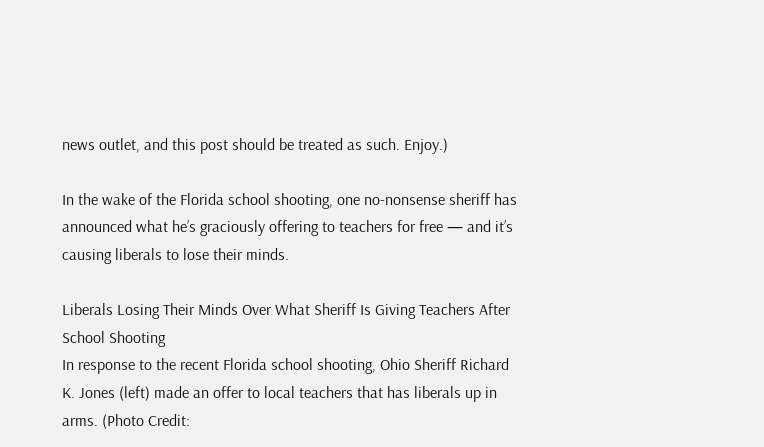news outlet, and this post should be treated as such. Enjoy.)

In the wake of the Florida school shooting, one no-nonsense sheriff has announced what he’s graciously offering to teachers for free — and it’s causing liberals to lose their minds.

Liberals Losing Their Minds Over What Sheriff Is Giving Teachers After School Shooting
In response to the recent Florida school shooting, Ohio Sheriff Richard K. Jones (left) made an offer to local teachers that has liberals up in arms. (Photo Credit: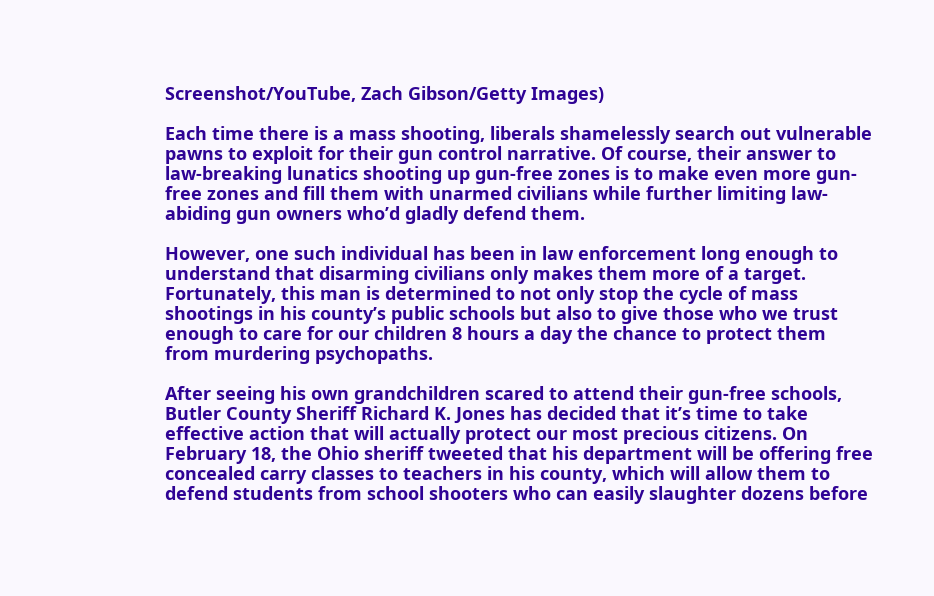Screenshot/YouTube, Zach Gibson/Getty Images)

Each time there is a mass shooting, liberals shamelessly search out vulnerable pawns to exploit for their gun control narrative. Of course, their answer to law-breaking lunatics shooting up gun-free zones is to make even more gun-free zones and fill them with unarmed civilians while further limiting law-abiding gun owners who’d gladly defend them.

However, one such individual has been in law enforcement long enough to understand that disarming civilians only makes them more of a target. Fortunately, this man is determined to not only stop the cycle of mass shootings in his county’s public schools but also to give those who we trust enough to care for our children 8 hours a day the chance to protect them from murdering psychopaths.

After seeing his own grandchildren scared to attend their gun-free schools, Butler County Sheriff Richard K. Jones has decided that it’s time to take effective action that will actually protect our most precious citizens. On February 18, the Ohio sheriff tweeted that his department will be offering free concealed carry classes to teachers in his county, which will allow them to defend students from school shooters who can easily slaughter dozens before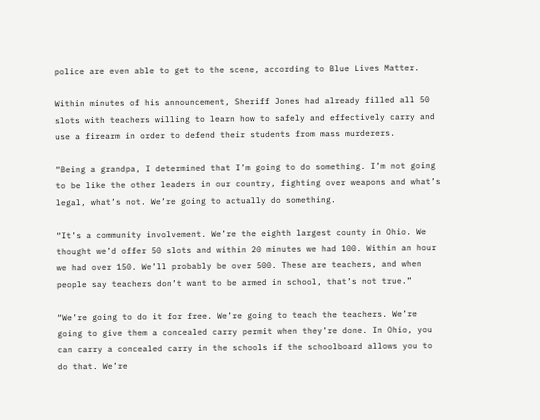police are even able to get to the scene, according to Blue Lives Matter.

Within minutes of his announcement, Sheriff Jones had already filled all 50 slots with teachers willing to learn how to safely and effectively carry and use a firearm in order to defend their students from mass murderers.

“Being a grandpa, I determined that I’m going to do something. I’m not going to be like the other leaders in our country, fighting over weapons and what’s legal, what’s not. We’re going to actually do something.

“It’s a community involvement. We’re the eighth largest county in Ohio. We thought we’d offer 50 slots and within 20 minutes we had 100. Within an hour we had over 150. We’ll probably be over 500. These are teachers, and when people say teachers don’t want to be armed in school, that’s not true.”

“We’re going to do it for free. We’re going to teach the teachers. We’re going to give them a concealed carry permit when they’re done. In Ohio, you can carry a concealed carry in the schools if the schoolboard allows you to do that. We’re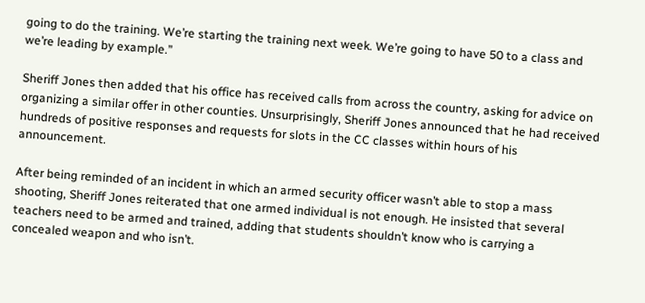going to do the training. We’re starting the training next week. We’re going to have 50 to a class and we’re leading by example.”

Sheriff Jones then added that his office has received calls from across the country, asking for advice on organizing a similar offer in other counties. Unsurprisingly, Sheriff Jones announced that he had received hundreds of positive responses and requests for slots in the CC classes within hours of his announcement.

After being reminded of an incident in which an armed security officer wasn’t able to stop a mass shooting, Sheriff Jones reiterated that one armed individual is not enough. He insisted that several teachers need to be armed and trained, adding that students shouldn’t know who is carrying a concealed weapon and who isn’t.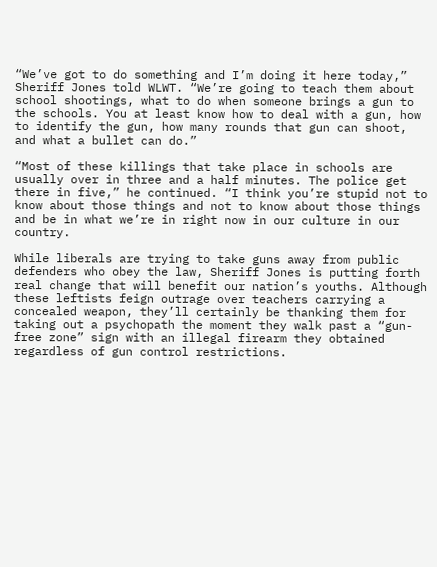“We’ve got to do something and I’m doing it here today,” Sheriff Jones told WLWT. “We’re going to teach them about school shootings, what to do when someone brings a gun to the schools. You at least know how to deal with a gun, how to identify the gun, how many rounds that gun can shoot, and what a bullet can do.”

“Most of these killings that take place in schools are usually over in three and a half minutes. The police get there in five,” he continued. “I think you’re stupid not to know about those things and not to know about those things and be in what we’re in right now in our culture in our country.

While liberals are trying to take guns away from public defenders who obey the law, Sheriff Jones is putting forth real change that will benefit our nation’s youths. Although these leftists feign outrage over teachers carrying a concealed weapon, they’ll certainly be thanking them for taking out a psychopath the moment they walk past a “gun-free zone” sign with an illegal firearm they obtained regardless of gun control restrictions.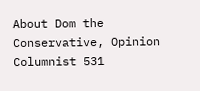About Dom the Conservative, Opinion Columnist 531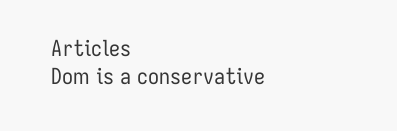Articles
Dom is a conservative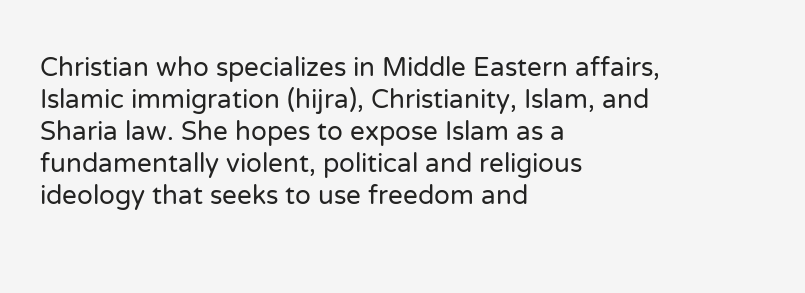Christian who specializes in Middle Eastern affairs, Islamic immigration (hijra), Christianity, Islam, and Sharia law. She hopes to expose Islam as a fundamentally violent, political and religious ideology that seeks to use freedom and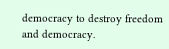democracy to destroy freedom and democracy.